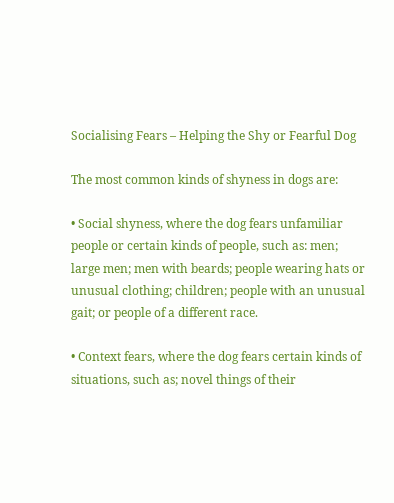Socialising Fears – Helping the Shy or Fearful Dog

The most common kinds of shyness in dogs are:

• Social shyness, where the dog fears unfamiliar people or certain kinds of people, such as: men; large men; men with beards; people wearing hats or unusual clothing; children; people with an unusual gait; or people of a different race.

• Context fears, where the dog fears certain kinds of situations, such as; novel things of their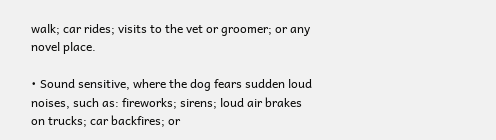walk; car rides; visits to the vet or groomer; or any novel place.

• Sound sensitive, where the dog fears sudden loud noises, such as: fireworks; sirens; loud air brakes on trucks; car backfires; or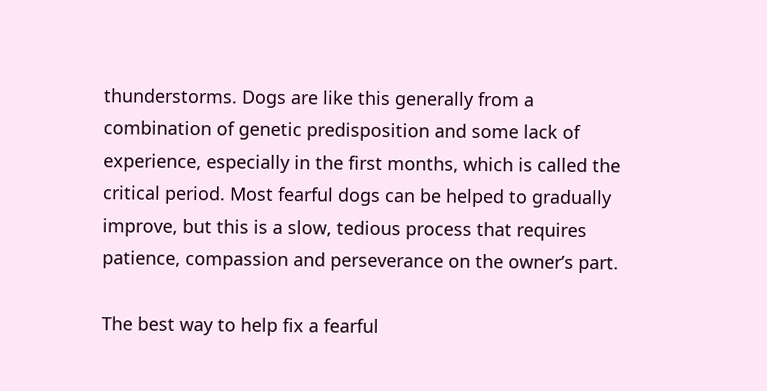thunderstorms. Dogs are like this generally from a combination of genetic predisposition and some lack of experience, especially in the first months, which is called the critical period. Most fearful dogs can be helped to gradually improve, but this is a slow, tedious process that requires patience, compassion and perseverance on the owner’s part.

The best way to help fix a fearful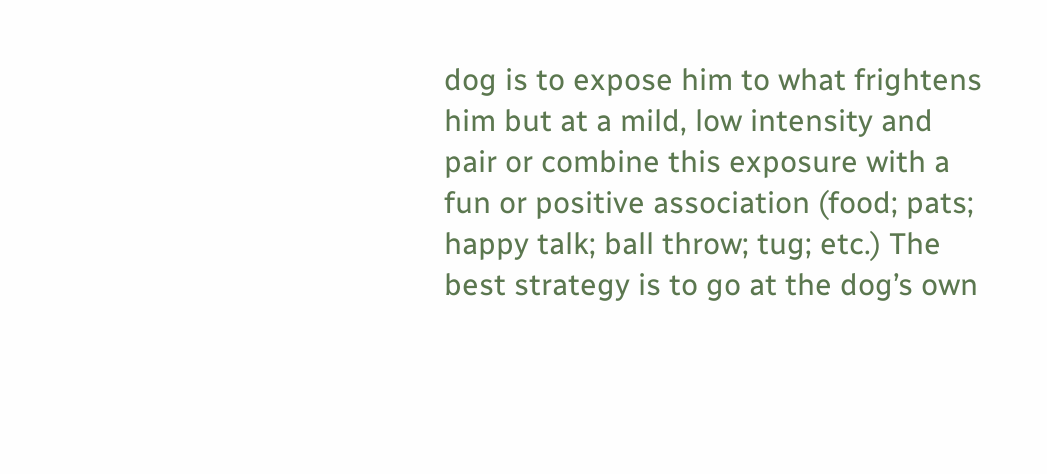dog is to expose him to what frightens him but at a mild, low intensity and pair or combine this exposure with a fun or positive association (food; pats; happy talk; ball throw; tug; etc.) The best strategy is to go at the dog’s own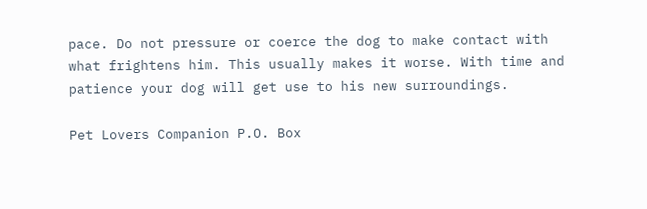pace. Do not pressure or coerce the dog to make contact with what frightens him. This usually makes it worse. With time and patience your dog will get use to his new surroundings.

Pet Lovers Companion P.O. Box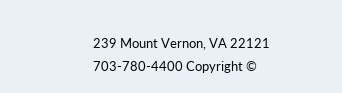239 Mount Vernon, VA 22121 703-780-4400 Copyright ©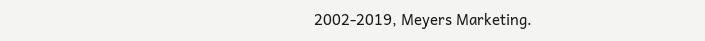2002-2019, Meyers Marketing.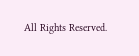All Rights Reserved.